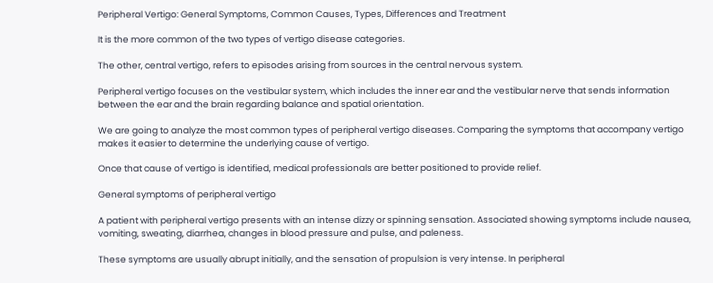Peripheral Vertigo: General Symptoms, Common Causes, Types, Differences and Treatment

It is the more common of the two types of vertigo disease categories.

The other, central vertigo, refers to episodes arising from sources in the central nervous system.

Peripheral vertigo focuses on the vestibular system, which includes the inner ear and the vestibular nerve that sends information between the ear and the brain regarding balance and spatial orientation.

We are going to analyze the most common types of peripheral vertigo diseases. Comparing the symptoms that accompany vertigo makes it easier to determine the underlying cause of vertigo.

Once that cause of vertigo is identified, medical professionals are better positioned to provide relief.

General symptoms of peripheral vertigo

A patient with peripheral vertigo presents with an intense dizzy or spinning sensation. Associated showing symptoms include nausea, vomiting, sweating, diarrhea, changes in blood pressure and pulse, and paleness.

These symptoms are usually abrupt initially, and the sensation of propulsion is very intense. In peripheral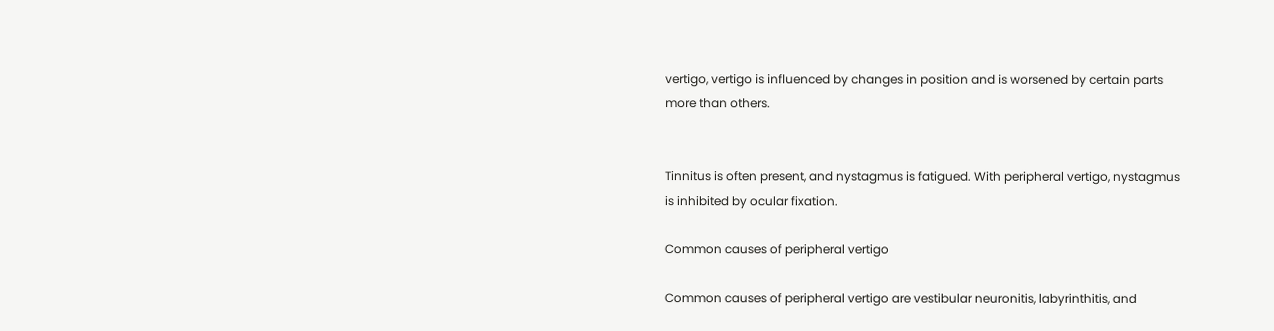vertigo, vertigo is influenced by changes in position and is worsened by certain parts more than others.


Tinnitus is often present, and nystagmus is fatigued. With peripheral vertigo, nystagmus is inhibited by ocular fixation.

Common causes of peripheral vertigo

Common causes of peripheral vertigo are vestibular neuronitis, labyrinthitis, and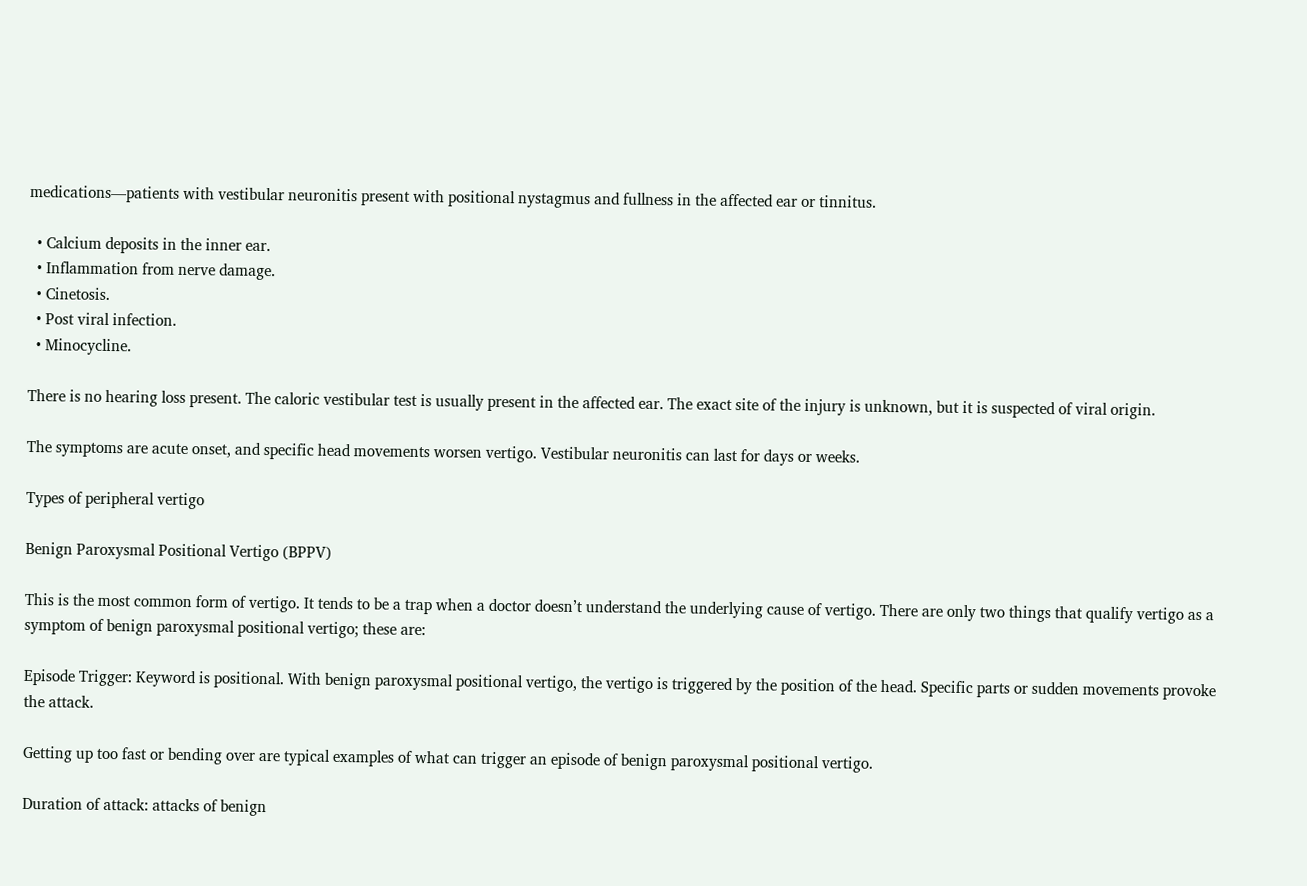medications—patients with vestibular neuronitis present with positional nystagmus and fullness in the affected ear or tinnitus.

  • Calcium deposits in the inner ear.
  • Inflammation from nerve damage.
  • Cinetosis.
  • Post viral infection.
  • Minocycline.

There is no hearing loss present. The caloric vestibular test is usually present in the affected ear. The exact site of the injury is unknown, but it is suspected of viral origin.

The symptoms are acute onset, and specific head movements worsen vertigo. Vestibular neuronitis can last for days or weeks.

Types of peripheral vertigo

Benign Paroxysmal Positional Vertigo (BPPV)

This is the most common form of vertigo. It tends to be a trap when a doctor doesn’t understand the underlying cause of vertigo. There are only two things that qualify vertigo as a symptom of benign paroxysmal positional vertigo; these are:

Episode Trigger: Keyword is positional. With benign paroxysmal positional vertigo, the vertigo is triggered by the position of the head. Specific parts or sudden movements provoke the attack.

Getting up too fast or bending over are typical examples of what can trigger an episode of benign paroxysmal positional vertigo.

Duration of attack: attacks of benign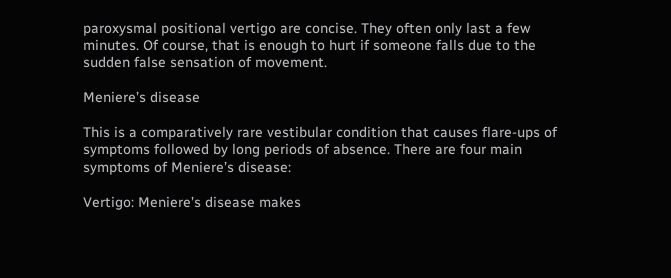paroxysmal positional vertigo are concise. They often only last a few minutes. Of course, that is enough to hurt if someone falls due to the sudden false sensation of movement.

Meniere’s disease

This is a comparatively rare vestibular condition that causes flare-ups of symptoms followed by long periods of absence. There are four main symptoms of Meniere’s disease:

Vertigo: Meniere’s disease makes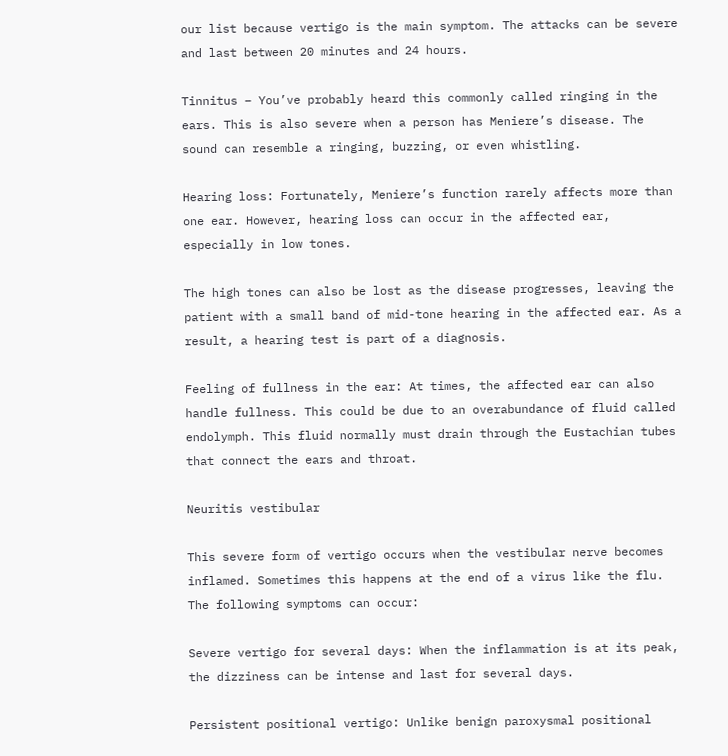our list because vertigo is the main symptom. The attacks can be severe and last between 20 minutes and 24 hours.

Tinnitus – You’ve probably heard this commonly called ringing in the ears. This is also severe when a person has Meniere’s disease. The sound can resemble a ringing, buzzing, or even whistling.

Hearing loss: Fortunately, Meniere’s function rarely affects more than one ear. However, hearing loss can occur in the affected ear, especially in low tones.

The high tones can also be lost as the disease progresses, leaving the patient with a small band of mid-tone hearing in the affected ear. As a result, a hearing test is part of a diagnosis.

Feeling of fullness in the ear: At times, the affected ear can also handle fullness. This could be due to an overabundance of fluid called endolymph. This fluid normally must drain through the Eustachian tubes that connect the ears and throat.

Neuritis vestibular

This severe form of vertigo occurs when the vestibular nerve becomes inflamed. Sometimes this happens at the end of a virus like the flu. The following symptoms can occur:

Severe vertigo for several days: When the inflammation is at its peak, the dizziness can be intense and last for several days.

Persistent positional vertigo: Unlike benign paroxysmal positional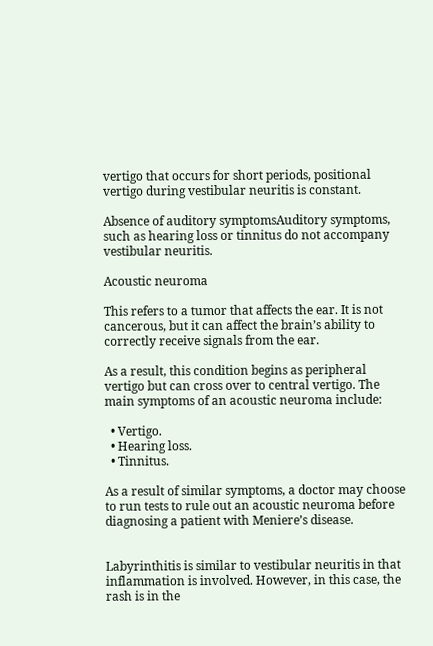vertigo that occurs for short periods, positional vertigo during vestibular neuritis is constant.

Absence of auditory symptomsAuditory symptoms, such as hearing loss or tinnitus do not accompany vestibular neuritis.

Acoustic neuroma

This refers to a tumor that affects the ear. It is not cancerous, but it can affect the brain’s ability to correctly receive signals from the ear.

As a result, this condition begins as peripheral vertigo but can cross over to central vertigo. The main symptoms of an acoustic neuroma include:

  • Vertigo.
  • Hearing loss.
  • Tinnitus.

As a result of similar symptoms, a doctor may choose to run tests to rule out an acoustic neuroma before diagnosing a patient with Meniere’s disease.


Labyrinthitis is similar to vestibular neuritis in that inflammation is involved. However, in this case, the rash is in the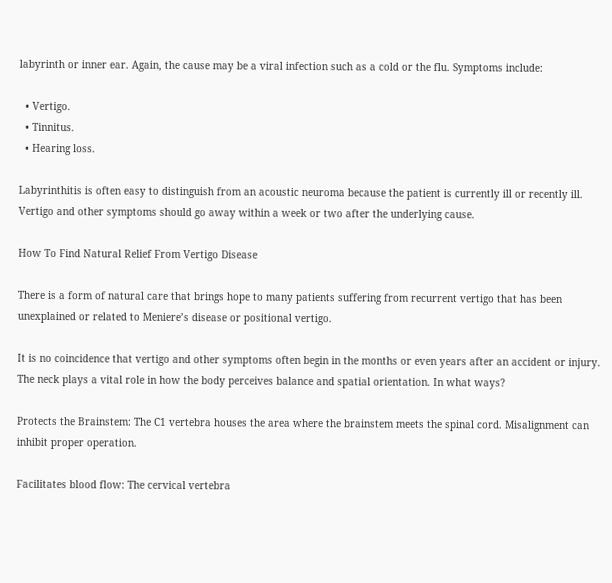labyrinth or inner ear. Again, the cause may be a viral infection such as a cold or the flu. Symptoms include:

  • Vertigo.
  • Tinnitus.
  • Hearing loss.

Labyrinthitis is often easy to distinguish from an acoustic neuroma because the patient is currently ill or recently ill. Vertigo and other symptoms should go away within a week or two after the underlying cause.

How To Find Natural Relief From Vertigo Disease

There is a form of natural care that brings hope to many patients suffering from recurrent vertigo that has been unexplained or related to Meniere’s disease or positional vertigo.

It is no coincidence that vertigo and other symptoms often begin in the months or even years after an accident or injury. The neck plays a vital role in how the body perceives balance and spatial orientation. In what ways?

Protects the Brainstem: The C1 vertebra houses the area where the brainstem meets the spinal cord. Misalignment can inhibit proper operation.

Facilitates blood flow: The cervical vertebra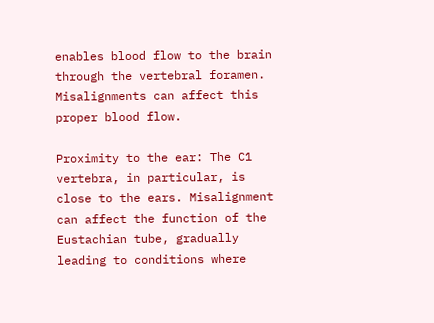enables blood flow to the brain through the vertebral foramen. Misalignments can affect this proper blood flow.

Proximity to the ear: The C1 vertebra, in particular, is close to the ears. Misalignment can affect the function of the Eustachian tube, gradually leading to conditions where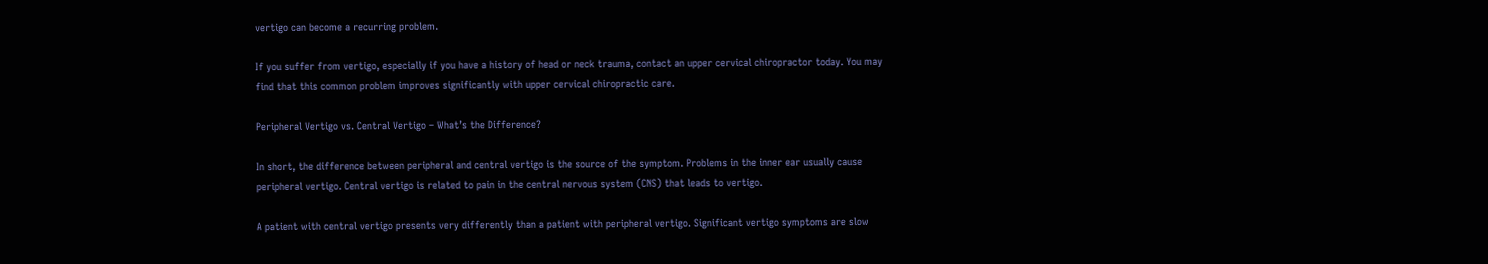vertigo can become a recurring problem.

If you suffer from vertigo, especially if you have a history of head or neck trauma, contact an upper cervical chiropractor today. You may find that this common problem improves significantly with upper cervical chiropractic care.

Peripheral Vertigo vs. Central Vertigo – What’s the Difference?

In short, the difference between peripheral and central vertigo is the source of the symptom. Problems in the inner ear usually cause peripheral vertigo. Central vertigo is related to pain in the central nervous system (CNS) that leads to vertigo.

A patient with central vertigo presents very differently than a patient with peripheral vertigo. Significant vertigo symptoms are slow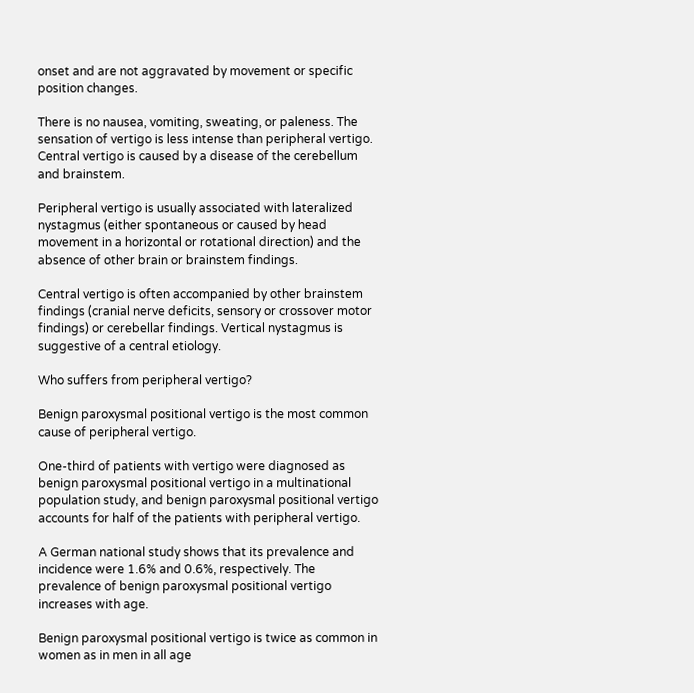onset and are not aggravated by movement or specific position changes.

There is no nausea, vomiting, sweating, or paleness. The sensation of vertigo is less intense than peripheral vertigo. Central vertigo is caused by a disease of the cerebellum and brainstem.

Peripheral vertigo is usually associated with lateralized nystagmus (either spontaneous or caused by head movement in a horizontal or rotational direction) and the absence of other brain or brainstem findings.

Central vertigo is often accompanied by other brainstem findings (cranial nerve deficits, sensory or crossover motor findings) or cerebellar findings. Vertical nystagmus is suggestive of a central etiology.

Who suffers from peripheral vertigo?

Benign paroxysmal positional vertigo is the most common cause of peripheral vertigo.

One-third of patients with vertigo were diagnosed as benign paroxysmal positional vertigo in a multinational population study, and benign paroxysmal positional vertigo accounts for half of the patients with peripheral vertigo.

A German national study shows that its prevalence and incidence were 1.6% and 0.6%, respectively. The prevalence of benign paroxysmal positional vertigo increases with age.

Benign paroxysmal positional vertigo is twice as common in women as in men in all age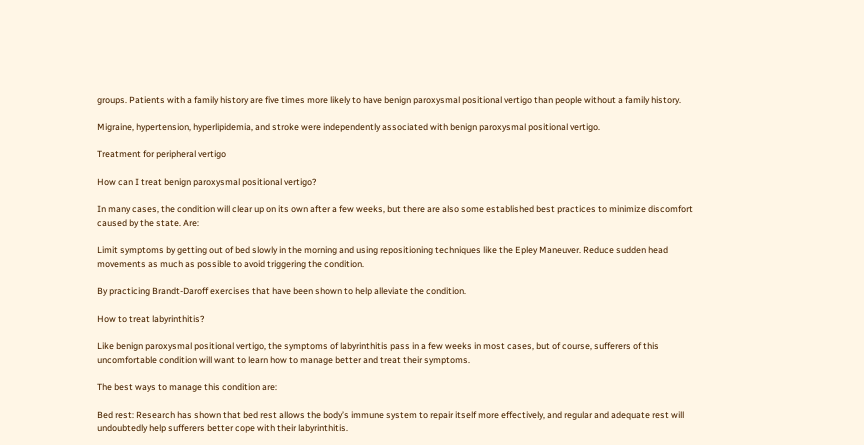groups. Patients with a family history are five times more likely to have benign paroxysmal positional vertigo than people without a family history.

Migraine, hypertension, hyperlipidemia, and stroke were independently associated with benign paroxysmal positional vertigo.

Treatment for peripheral vertigo

How can I treat benign paroxysmal positional vertigo?

In many cases, the condition will clear up on its own after a few weeks, but there are also some established best practices to minimize discomfort caused by the state. Are:

Limit symptoms by getting out of bed slowly in the morning and using repositioning techniques like the Epley Maneuver. Reduce sudden head movements as much as possible to avoid triggering the condition.

By practicing Brandt-Daroff exercises that have been shown to help alleviate the condition.

How to treat labyrinthitis?

Like benign paroxysmal positional vertigo, the symptoms of labyrinthitis pass in a few weeks in most cases, but of course, sufferers of this uncomfortable condition will want to learn how to manage better and treat their symptoms.

The best ways to manage this condition are:

Bed rest: Research has shown that bed rest allows the body’s immune system to repair itself more effectively, and regular and adequate rest will undoubtedly help sufferers better cope with their labyrinthitis.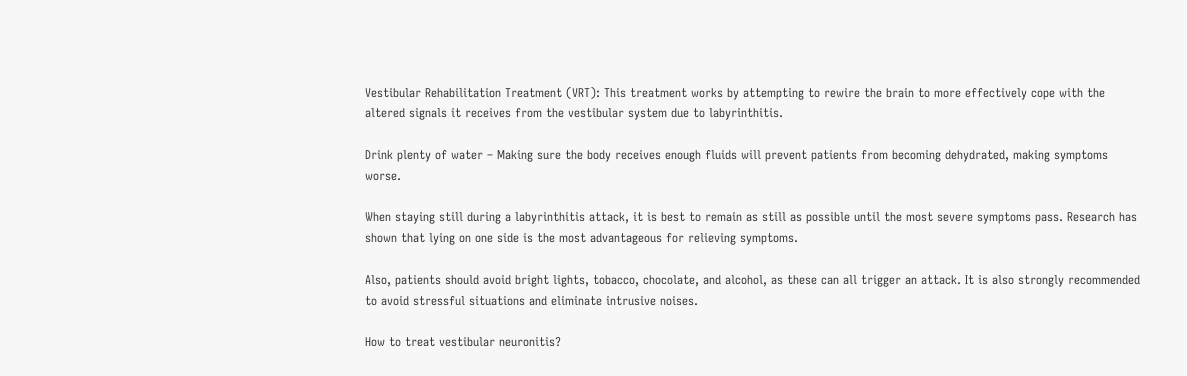Vestibular Rehabilitation Treatment (VRT): This treatment works by attempting to rewire the brain to more effectively cope with the altered signals it receives from the vestibular system due to labyrinthitis.

Drink plenty of water – Making sure the body receives enough fluids will prevent patients from becoming dehydrated, making symptoms worse.

When staying still during a labyrinthitis attack, it is best to remain as still as possible until the most severe symptoms pass. Research has shown that lying on one side is the most advantageous for relieving symptoms.

Also, patients should avoid bright lights, tobacco, chocolate, and alcohol, as these can all trigger an attack. It is also strongly recommended to avoid stressful situations and eliminate intrusive noises.

How to treat vestibular neuronitis?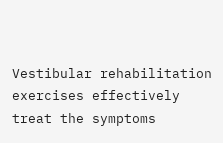Vestibular rehabilitation exercises effectively treat the symptoms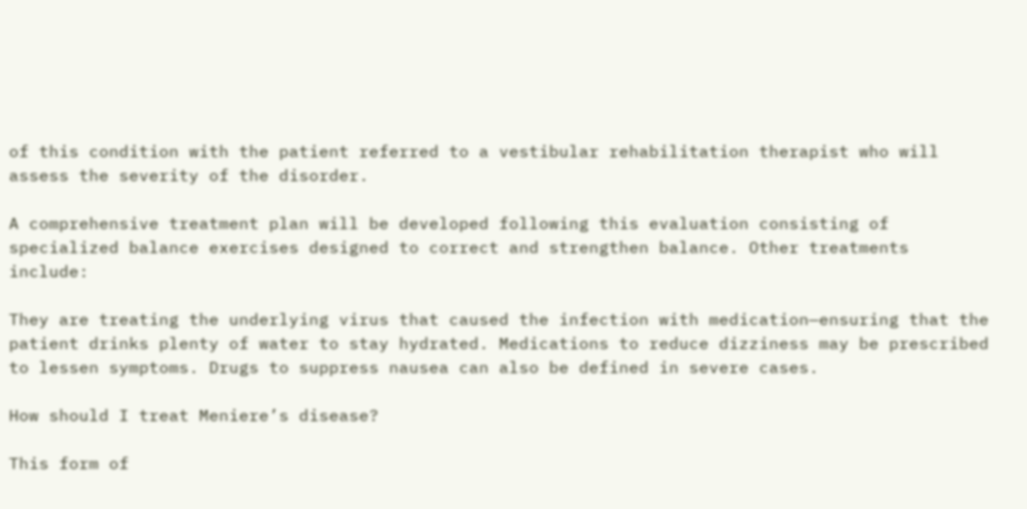of this condition with the patient referred to a vestibular rehabilitation therapist who will assess the severity of the disorder.

A comprehensive treatment plan will be developed following this evaluation consisting of specialized balance exercises designed to correct and strengthen balance. Other treatments include:

They are treating the underlying virus that caused the infection with medication—ensuring that the patient drinks plenty of water to stay hydrated. Medications to reduce dizziness may be prescribed to lessen symptoms. Drugs to suppress nausea can also be defined in severe cases.

How should I treat Meniere’s disease?

This form of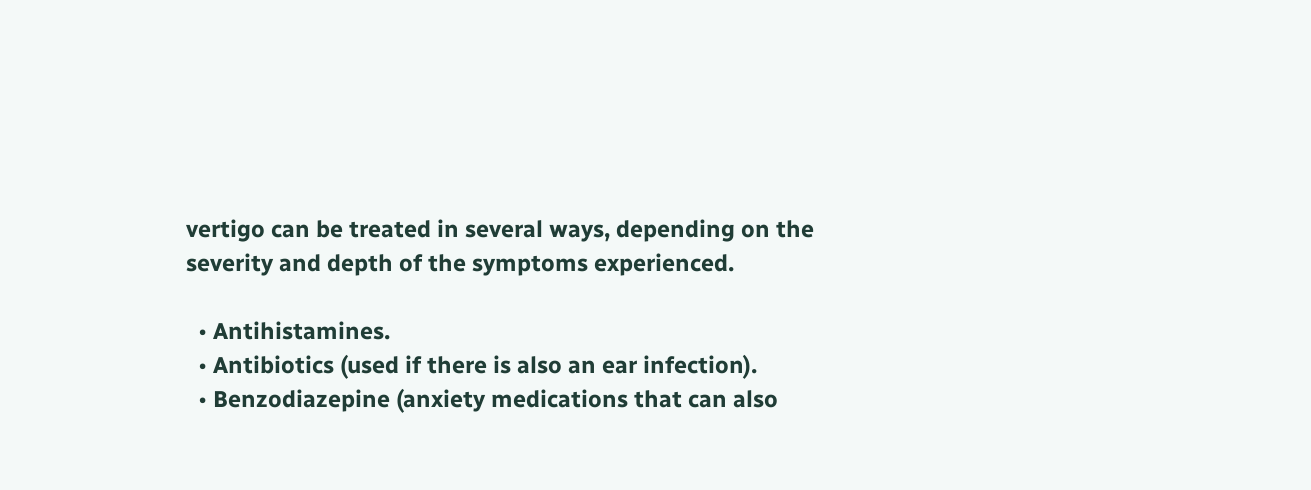vertigo can be treated in several ways, depending on the severity and depth of the symptoms experienced.

  • Antihistamines.
  • Antibiotics (used if there is also an ear infection).
  • Benzodiazepine (anxiety medications that can also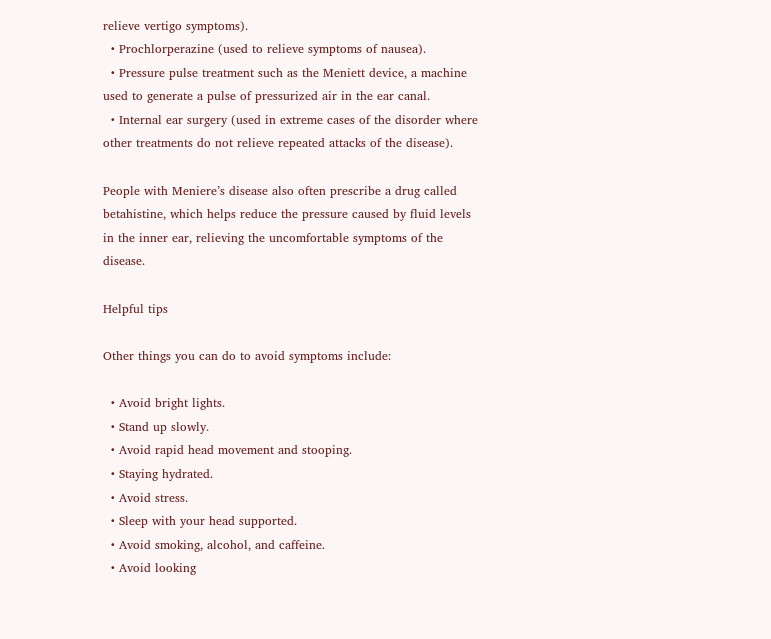relieve vertigo symptoms).
  • Prochlorperazine (used to relieve symptoms of nausea).
  • Pressure pulse treatment such as the Meniett device, a machine used to generate a pulse of pressurized air in the ear canal.
  • Internal ear surgery (used in extreme cases of the disorder where other treatments do not relieve repeated attacks of the disease).

People with Meniere’s disease also often prescribe a drug called betahistine, which helps reduce the pressure caused by fluid levels in the inner ear, relieving the uncomfortable symptoms of the disease.

Helpful tips

Other things you can do to avoid symptoms include:

  • Avoid bright lights.
  • Stand up slowly.
  • Avoid rapid head movement and stooping.
  • Staying hydrated.
  • Avoid stress.
  • Sleep with your head supported.
  • Avoid smoking, alcohol, and caffeine.
  • Avoid looking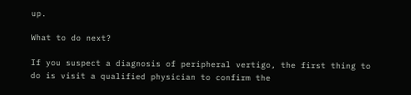up.

What to do next?

If you suspect a diagnosis of peripheral vertigo, the first thing to do is visit a qualified physician to confirm the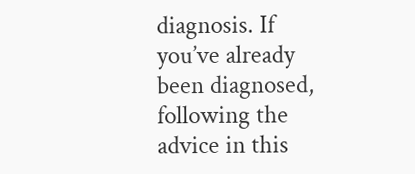diagnosis. If you’ve already been diagnosed, following the advice in this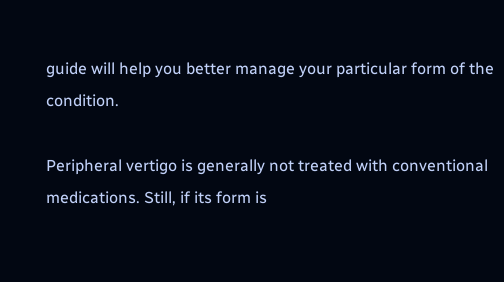guide will help you better manage your particular form of the condition.

Peripheral vertigo is generally not treated with conventional medications. Still, if its form is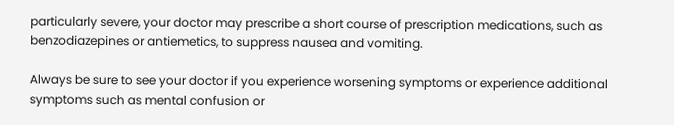particularly severe, your doctor may prescribe a short course of prescription medications, such as benzodiazepines or antiemetics, to suppress nausea and vomiting.

Always be sure to see your doctor if you experience worsening symptoms or experience additional symptoms such as mental confusion or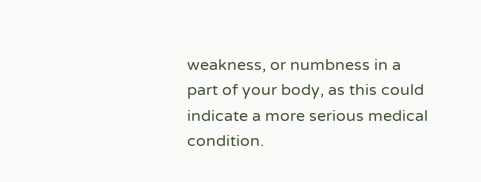weakness, or numbness in a part of your body, as this could indicate a more serious medical condition.